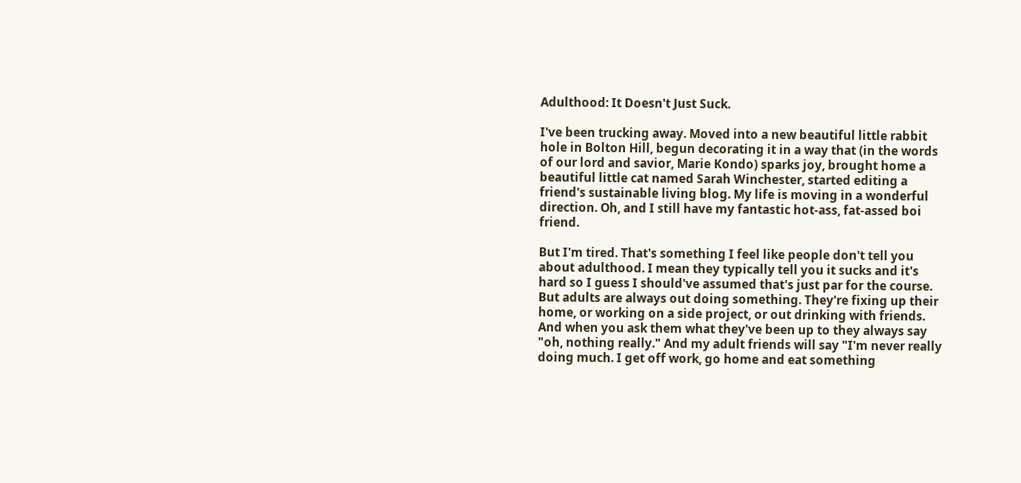Adulthood: It Doesn't Just Suck.

I've been trucking away. Moved into a new beautiful little rabbit hole in Bolton Hill, begun decorating it in a way that (in the words of our lord and savior, Marie Kondo) sparks joy, brought home a beautiful little cat named Sarah Winchester, started editing a friend's sustainable living blog. My life is moving in a wonderful direction. Oh, and I still have my fantastic hot-ass, fat-assed boi friend.

But I'm tired. That's something I feel like people don't tell you about adulthood. I mean they typically tell you it sucks and it's hard so I guess I should've assumed that's just par for the course. But adults are always out doing something. They're fixing up their home, or working on a side project, or out drinking with friends. And when you ask them what they've been up to they always say "oh, nothing really." And my adult friends will say "I'm never really doing much. I get off work, go home and eat something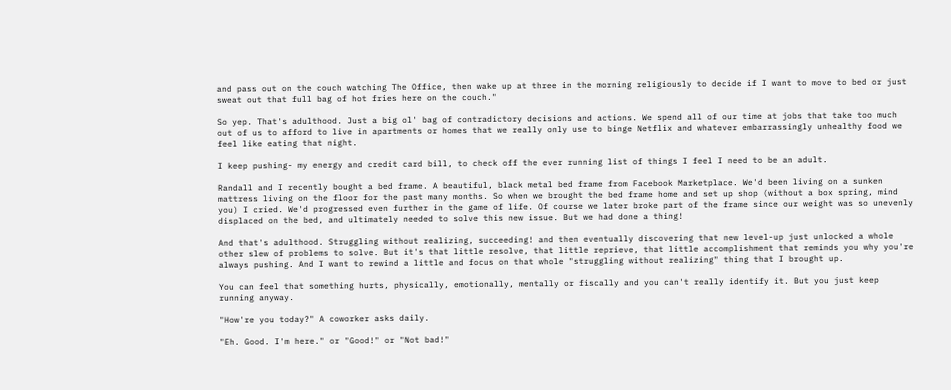and pass out on the couch watching The Office, then wake up at three in the morning religiously to decide if I want to move to bed or just sweat out that full bag of hot fries here on the couch."

So yep. That's adulthood. Just a big ol' bag of contradictory decisions and actions. We spend all of our time at jobs that take too much out of us to afford to live in apartments or homes that we really only use to binge Netflix and whatever embarrassingly unhealthy food we feel like eating that night.

I keep pushing- my energy and credit card bill, to check off the ever running list of things I feel I need to be an adult.

Randall and I recently bought a bed frame. A beautiful, black metal bed frame from Facebook Marketplace. We'd been living on a sunken mattress living on the floor for the past many months. So when we brought the bed frame home and set up shop (without a box spring, mind you) I cried. We'd progressed even further in the game of life. Of course we later broke part of the frame since our weight was so unevenly displaced on the bed, and ultimately needed to solve this new issue. But we had done a thing!

And that's adulthood. Struggling without realizing, succeeding! and then eventually discovering that new level-up just unlocked a whole other slew of problems to solve. But it's that little resolve, that little reprieve, that little accomplishment that reminds you why you're always pushing. And I want to rewind a little and focus on that whole "struggling without realizing" thing that I brought up.

You can feel that something hurts, physically, emotionally, mentally or fiscally and you can't really identify it. But you just keep running anyway.

"How're you today?" A coworker asks daily.

"Eh. Good. I'm here." or "Good!" or "Not bad!"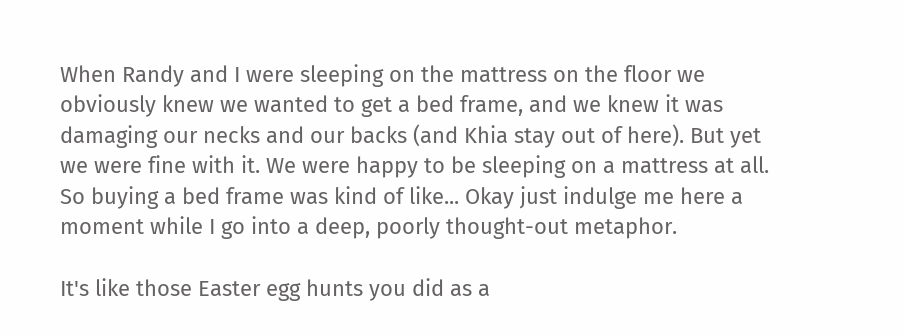When Randy and I were sleeping on the mattress on the floor we obviously knew we wanted to get a bed frame, and we knew it was damaging our necks and our backs (and Khia stay out of here). But yet we were fine with it. We were happy to be sleeping on a mattress at all. So buying a bed frame was kind of like... Okay just indulge me here a moment while I go into a deep, poorly thought-out metaphor.

It's like those Easter egg hunts you did as a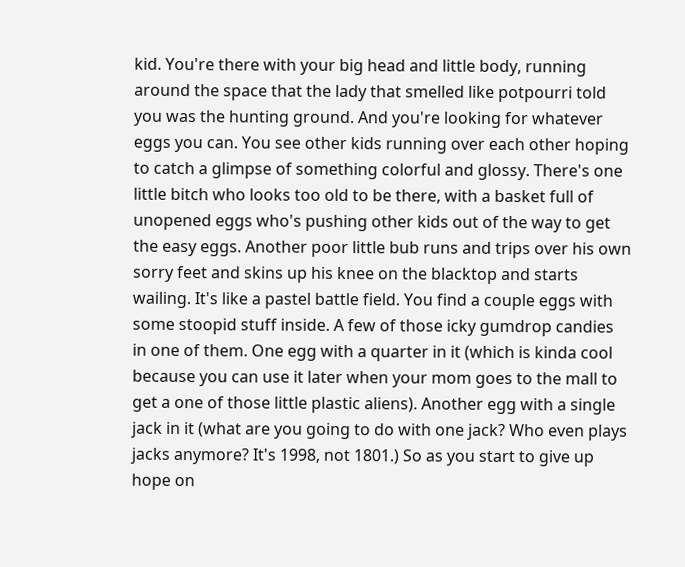kid. You're there with your big head and little body, running around the space that the lady that smelled like potpourri told you was the hunting ground. And you're looking for whatever eggs you can. You see other kids running over each other hoping to catch a glimpse of something colorful and glossy. There's one little bitch who looks too old to be there, with a basket full of unopened eggs who's pushing other kids out of the way to get the easy eggs. Another poor little bub runs and trips over his own sorry feet and skins up his knee on the blacktop and starts wailing. It's like a pastel battle field. You find a couple eggs with some stoopid stuff inside. A few of those icky gumdrop candies in one of them. One egg with a quarter in it (which is kinda cool because you can use it later when your mom goes to the mall to get a one of those little plastic aliens). Another egg with a single jack in it (what are you going to do with one jack? Who even plays jacks anymore? It's 1998, not 1801.) So as you start to give up hope on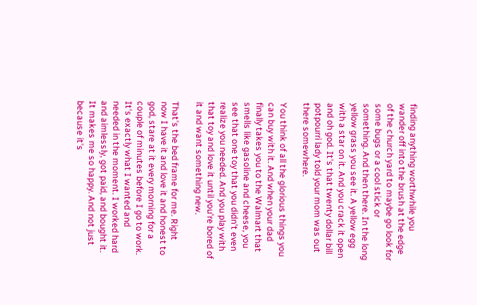finding anything worthwhile you wander off into the brush at the edge of the church yard to maybe go look for some bugs or a cool stick or something. And then there. In the long yellow grass you see it. A yellow egg with a star on it. And you crack it open and oh god. It's that twenty dollar bill potpourri lady told your mom was out there somewhere.

You think of all the glorious things you can buy with it. And when your dad finally takes you to the Walmart that smells like gasoline and cheese, you see that one toy that you didn't even realize you needed. And you play with that toy and love it until you're bored of it and want something new.

That's the bed frame for me. Right now I have it and love it and honest to god, stare at it every morning for a couple of minutes before I go to work. It's exactly what I wanted and needed in the moment. I worked hard and aimlessly, got paid, and bought it. It makes me so happy. And not just because it's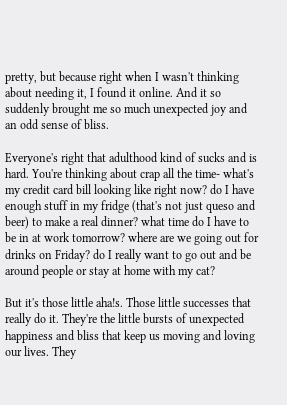pretty, but because right when I wasn't thinking about needing it, I found it online. And it so suddenly brought me so much unexpected joy and an odd sense of bliss.

Everyone's right that adulthood kind of sucks and is hard. You're thinking about crap all the time- what's my credit card bill looking like right now? do I have enough stuff in my fridge (that's not just queso and beer) to make a real dinner? what time do I have to be in at work tomorrow? where are we going out for drinks on Friday? do I really want to go out and be around people or stay at home with my cat?

But it's those little aha!s. Those little successes that really do it. They're the little bursts of unexpected happiness and bliss that keep us moving and loving our lives. They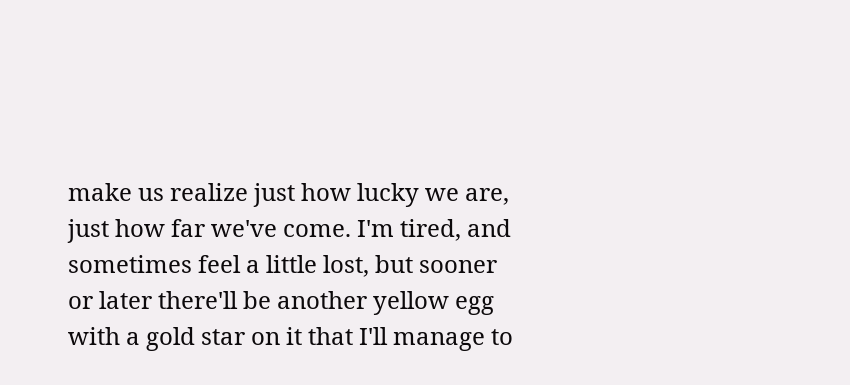make us realize just how lucky we are, just how far we've come. I'm tired, and sometimes feel a little lost, but sooner or later there'll be another yellow egg with a gold star on it that I'll manage to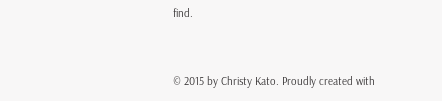find.


© 2015 by Christy Kato. Proudly created with